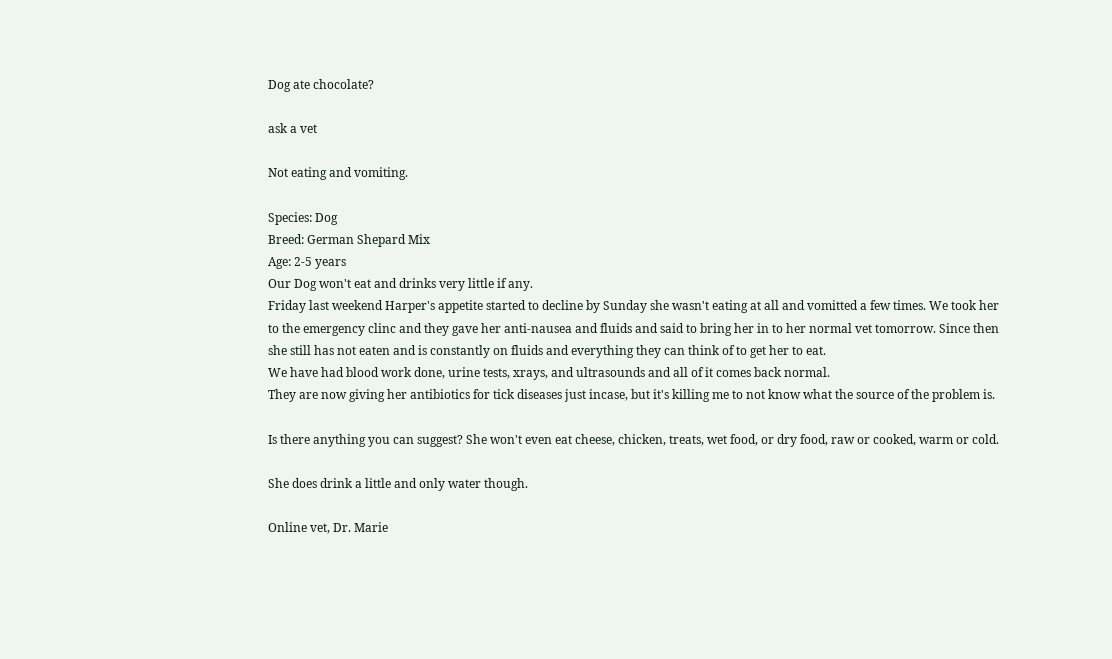Dog ate chocolate?

ask a vet

Not eating and vomiting.

Species: Dog
Breed: German Shepard Mix
Age: 2-5 years
Our Dog won't eat and drinks very little if any.
Friday last weekend Harper's appetite started to decline by Sunday she wasn't eating at all and vomitted a few times. We took her to the emergency clinc and they gave her anti-nausea and fluids and said to bring her in to her normal vet tomorrow. Since then she still has not eaten and is constantly on fluids and everything they can think of to get her to eat.
We have had blood work done, urine tests, xrays, and ultrasounds and all of it comes back normal.
They are now giving her antibiotics for tick diseases just incase, but it's killing me to not know what the source of the problem is.

Is there anything you can suggest? She won't even eat cheese, chicken, treats, wet food, or dry food, raw or cooked, warm or cold.

She does drink a little and only water though.

Online vet, Dr. Marie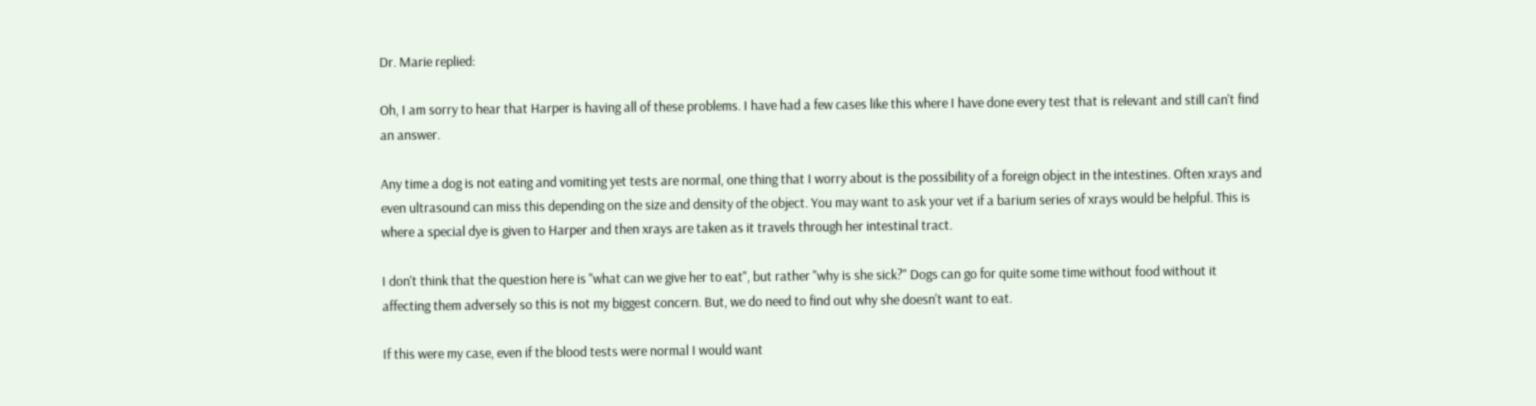Dr. Marie replied:

Oh, I am sorry to hear that Harper is having all of these problems. I have had a few cases like this where I have done every test that is relevant and still can't find an answer.

Any time a dog is not eating and vomiting yet tests are normal, one thing that I worry about is the possibility of a foreign object in the intestines. Often xrays and even ultrasound can miss this depending on the size and density of the object. You may want to ask your vet if a barium series of xrays would be helpful. This is where a special dye is given to Harper and then xrays are taken as it travels through her intestinal tract.

I don't think that the question here is "what can we give her to eat", but rather "why is she sick?" Dogs can go for quite some time without food without it affecting them adversely so this is not my biggest concern. But, we do need to find out why she doesn't want to eat.

If this were my case, even if the blood tests were normal I would want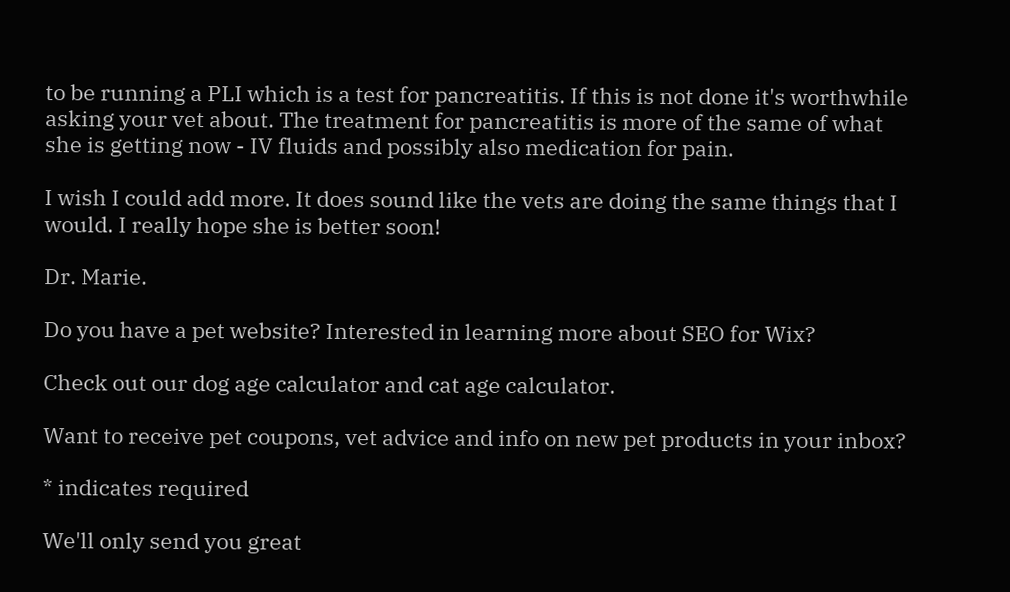to be running a PLI which is a test for pancreatitis. If this is not done it's worthwhile asking your vet about. The treatment for pancreatitis is more of the same of what she is getting now - IV fluids and possibly also medication for pain.

I wish I could add more. It does sound like the vets are doing the same things that I would. I really hope she is better soon!

Dr. Marie.

Do you have a pet website? Interested in learning more about SEO for Wix?

Check out our dog age calculator and cat age calculator.

Want to receive pet coupons, vet advice and info on new pet products in your inbox?

* indicates required

We'll only send you great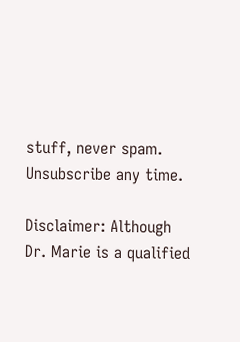stuff, never spam. Unsubscribe any time.

Disclaimer: Although Dr. Marie is a qualified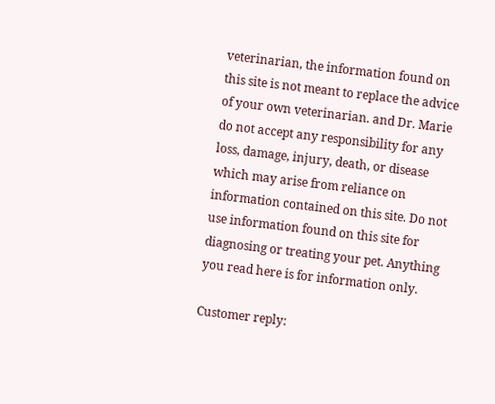veterinarian, the information found on this site is not meant to replace the advice of your own veterinarian. and Dr. Marie do not accept any responsibility for any loss, damage, injury, death, or disease which may arise from reliance on information contained on this site. Do not use information found on this site for diagnosing or treating your pet. Anything you read here is for information only.

Customer reply: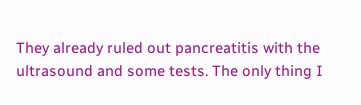They already ruled out pancreatitis with the ultrasound and some tests. The only thing I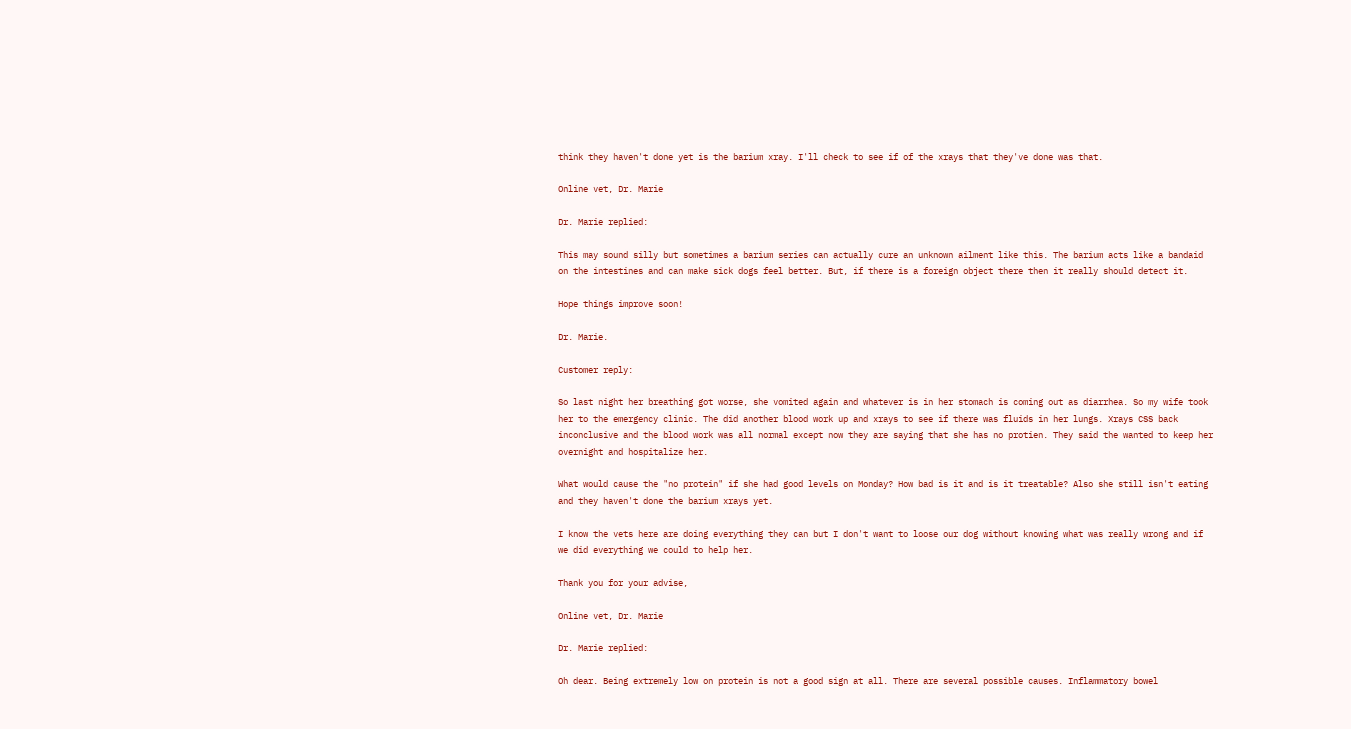think they haven't done yet is the barium xray. I'll check to see if of the xrays that they've done was that.

Online vet, Dr. Marie

Dr. Marie replied:

This may sound silly but sometimes a barium series can actually cure an unknown ailment like this. The barium acts like a bandaid on the intestines and can make sick dogs feel better. But, if there is a foreign object there then it really should detect it.

Hope things improve soon!

Dr. Marie.

Customer reply:

So last night her breathing got worse, she vomited again and whatever is in her stomach is coming out as diarrhea. So my wife took her to the emergency clinic. The did another blood work up and xrays to see if there was fluids in her lungs. Xrays CSS back inconclusive and the blood work was all normal except now they are saying that she has no protien. They said the wanted to keep her overnight and hospitalize her.

What would cause the "no protein" if she had good levels on Monday? How bad is it and is it treatable? Also she still isn't eating and they haven't done the barium xrays yet.

I know the vets here are doing everything they can but I don't want to loose our dog without knowing what was really wrong and if we did everything we could to help her.

Thank you for your advise,

Online vet, Dr. Marie

Dr. Marie replied:

Oh dear. Being extremely low on protein is not a good sign at all. There are several possible causes. Inflammatory bowel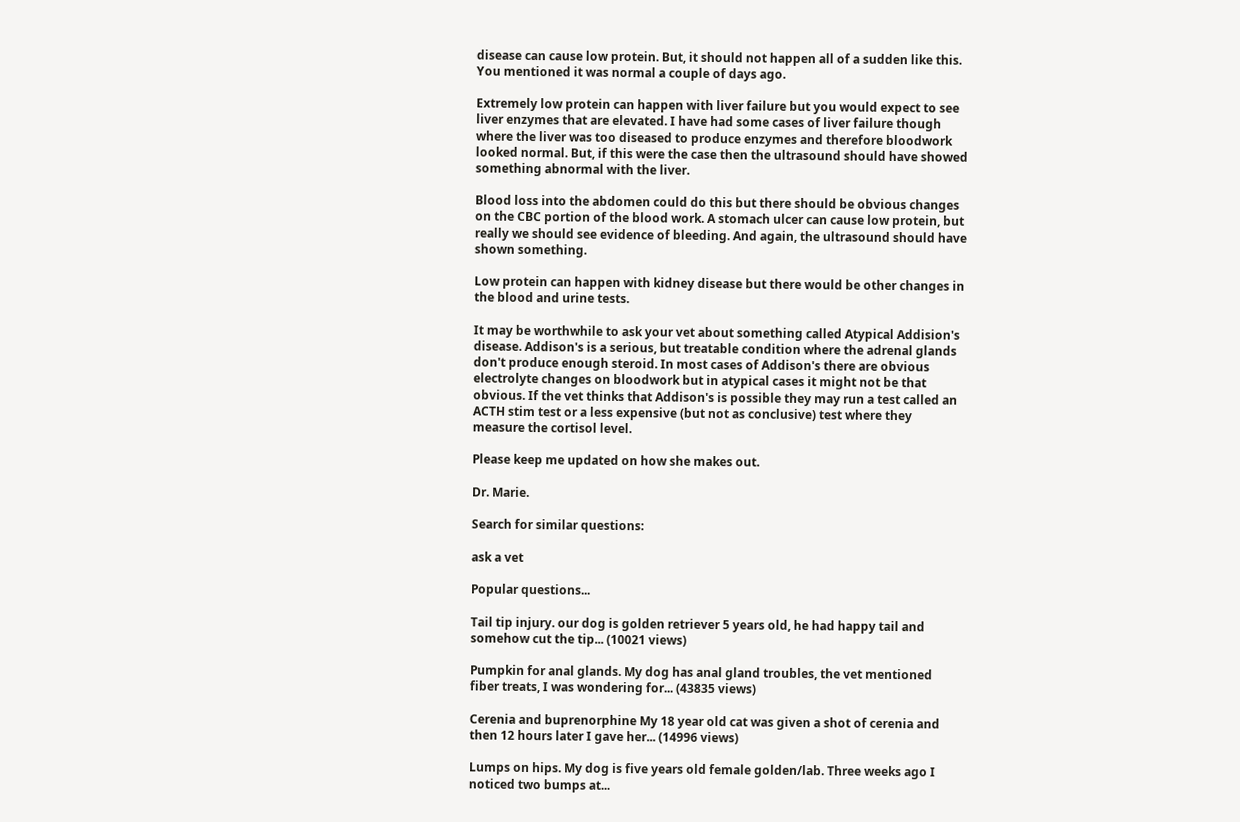disease can cause low protein. But, it should not happen all of a sudden like this. You mentioned it was normal a couple of days ago.

Extremely low protein can happen with liver failure but you would expect to see liver enzymes that are elevated. I have had some cases of liver failure though where the liver was too diseased to produce enzymes and therefore bloodwork looked normal. But, if this were the case then the ultrasound should have showed something abnormal with the liver.

Blood loss into the abdomen could do this but there should be obvious changes on the CBC portion of the blood work. A stomach ulcer can cause low protein, but really we should see evidence of bleeding. And again, the ultrasound should have shown something.

Low protein can happen with kidney disease but there would be other changes in the blood and urine tests.

It may be worthwhile to ask your vet about something called Atypical Addision's disease. Addison's is a serious, but treatable condition where the adrenal glands don't produce enough steroid. In most cases of Addison's there are obvious electrolyte changes on bloodwork but in atypical cases it might not be that obvious. If the vet thinks that Addison's is possible they may run a test called an ACTH stim test or a less expensive (but not as conclusive) test where they measure the cortisol level.

Please keep me updated on how she makes out.

Dr. Marie.

Search for similar questions:

ask a vet

Popular questions...

Tail tip injury. our dog is golden retriever 5 years old, he had happy tail and somehow cut the tip... (10021 views)

Pumpkin for anal glands. My dog has anal gland troubles, the vet mentioned fiber treats, I was wondering for... (43835 views)

Cerenia and buprenorphine My 18 year old cat was given a shot of cerenia and then 12 hours later I gave her... (14996 views)

Lumps on hips. My dog is five years old female golden/lab. Three weeks ago I noticed two bumps at...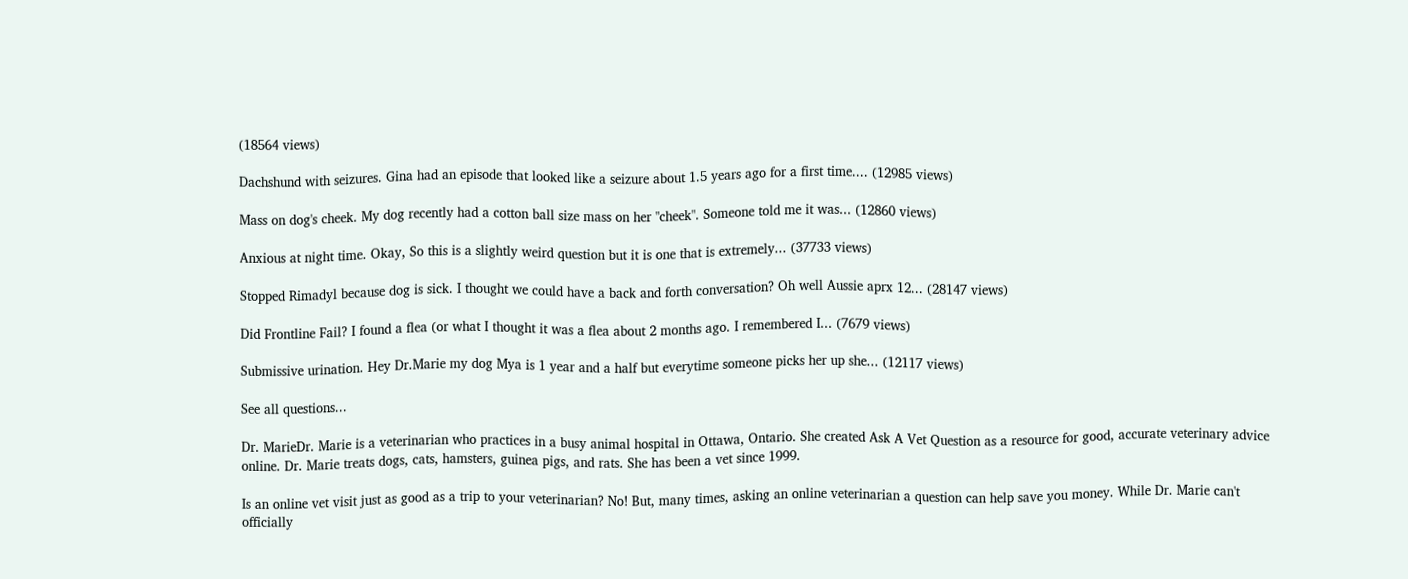(18564 views)

Dachshund with seizures. Gina had an episode that looked like a seizure about 1.5 years ago for a first time.... (12985 views)

Mass on dog's cheek. My dog recently had a cotton ball size mass on her "cheek". Someone told me it was... (12860 views)

Anxious at night time. Okay, So this is a slightly weird question but it is one that is extremely... (37733 views)

Stopped Rimadyl because dog is sick. I thought we could have a back and forth conversation? Oh well Aussie aprx 12... (28147 views)

Did Frontline Fail? I found a flea (or what I thought it was a flea about 2 months ago. I remembered I... (7679 views)

Submissive urination. Hey Dr.Marie my dog Mya is 1 year and a half but everytime someone picks her up she... (12117 views)

See all questions...

Dr. MarieDr. Marie is a veterinarian who practices in a busy animal hospital in Ottawa, Ontario. She created Ask A Vet Question as a resource for good, accurate veterinary advice online. Dr. Marie treats dogs, cats, hamsters, guinea pigs, and rats. She has been a vet since 1999.

Is an online vet visit just as good as a trip to your veterinarian? No! But, many times, asking an online veterinarian a question can help save you money. While Dr. Marie can't officially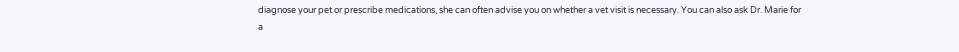diagnose your pet or prescribe medications, she can often advise you on whether a vet visit is necessary. You can also ask Dr. Marie for a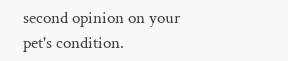second opinion on your pet's condition.